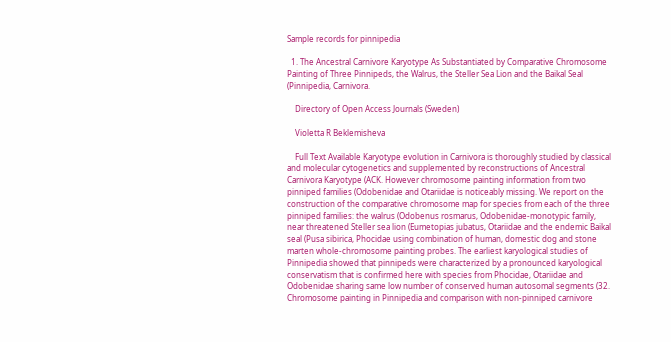Sample records for pinnipedia

  1. The Ancestral Carnivore Karyotype As Substantiated by Comparative Chromosome Painting of Three Pinnipeds, the Walrus, the Steller Sea Lion and the Baikal Seal (Pinnipedia, Carnivora.

    Directory of Open Access Journals (Sweden)

    Violetta R Beklemisheva

    Full Text Available Karyotype evolution in Carnivora is thoroughly studied by classical and molecular cytogenetics and supplemented by reconstructions of Ancestral Carnivora Karyotype (ACK. However chromosome painting information from two pinniped families (Odobenidae and Otariidae is noticeably missing. We report on the construction of the comparative chromosome map for species from each of the three pinniped families: the walrus (Odobenus rosmarus, Odobenidae-monotypic family, near threatened Steller sea lion (Eumetopias jubatus, Otariidae and the endemic Baikal seal (Pusa sibirica, Phocidae using combination of human, domestic dog and stone marten whole-chromosome painting probes. The earliest karyological studies of Pinnipedia showed that pinnipeds were characterized by a pronounced karyological conservatism that is confirmed here with species from Phocidae, Otariidae and Odobenidae sharing same low number of conserved human autosomal segments (32. Chromosome painting in Pinnipedia and comparison with non-pinniped carnivore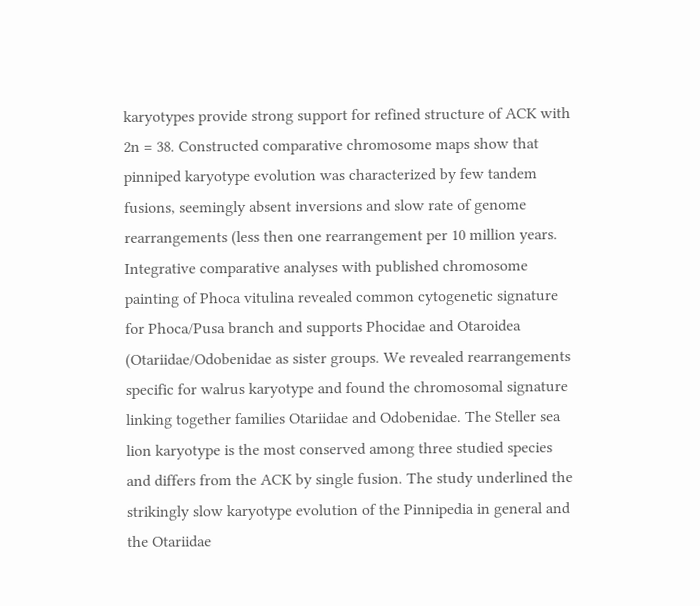karyotypes provide strong support for refined structure of ACK with 2n = 38. Constructed comparative chromosome maps show that pinniped karyotype evolution was characterized by few tandem fusions, seemingly absent inversions and slow rate of genome rearrangements (less then one rearrangement per 10 million years. Integrative comparative analyses with published chromosome painting of Phoca vitulina revealed common cytogenetic signature for Phoca/Pusa branch and supports Phocidae and Otaroidea (Otariidae/Odobenidae as sister groups. We revealed rearrangements specific for walrus karyotype and found the chromosomal signature linking together families Otariidae and Odobenidae. The Steller sea lion karyotype is the most conserved among three studied species and differs from the ACK by single fusion. The study underlined the strikingly slow karyotype evolution of the Pinnipedia in general and the Otariidae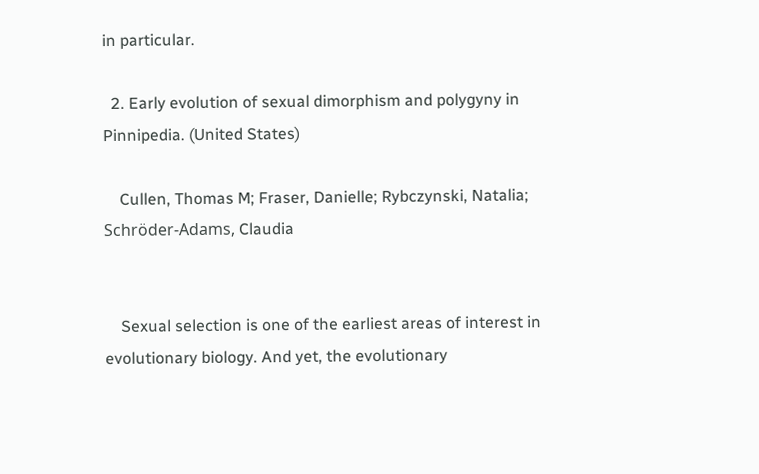in particular.

  2. Early evolution of sexual dimorphism and polygyny in Pinnipedia. (United States)

    Cullen, Thomas M; Fraser, Danielle; Rybczynski, Natalia; Schröder-Adams, Claudia


    Sexual selection is one of the earliest areas of interest in evolutionary biology. And yet, the evolutionary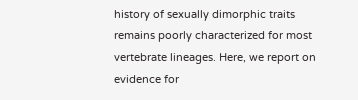history of sexually dimorphic traits remains poorly characterized for most vertebrate lineages. Here, we report on evidence for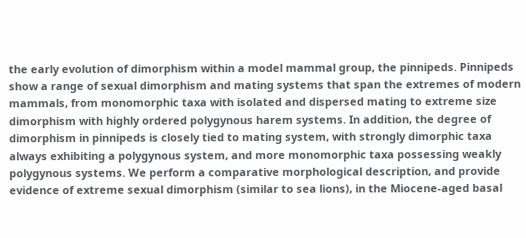the early evolution of dimorphism within a model mammal group, the pinnipeds. Pinnipeds show a range of sexual dimorphism and mating systems that span the extremes of modern mammals, from monomorphic taxa with isolated and dispersed mating to extreme size dimorphism with highly ordered polygynous harem systems. In addition, the degree of dimorphism in pinnipeds is closely tied to mating system, with strongly dimorphic taxa always exhibiting a polygynous system, and more monomorphic taxa possessing weakly polygynous systems. We perform a comparative morphological description, and provide evidence of extreme sexual dimorphism (similar to sea lions), in the Miocene-aged basal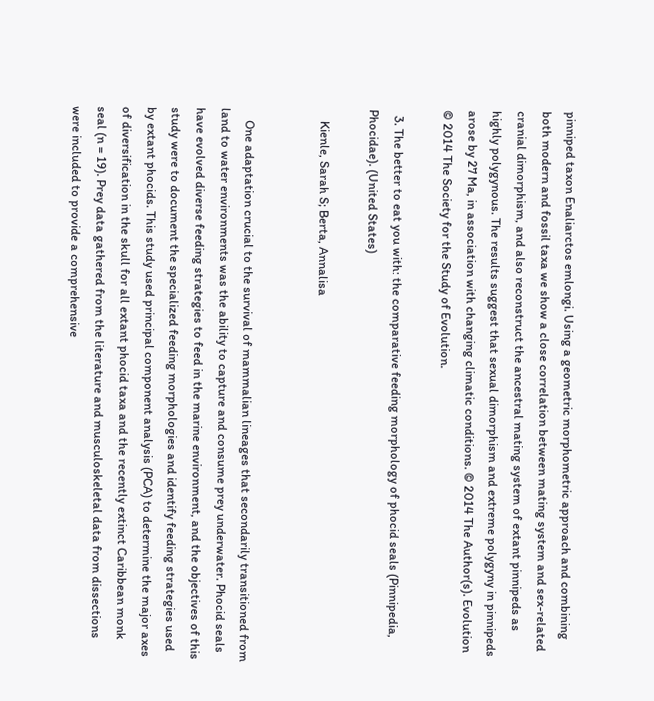pinniped taxon Enaliarctos emlongi. Using a geometric morphometric approach and combining both modern and fossil taxa we show a close correlation between mating system and sex-related cranial dimorphism, and also reconstruct the ancestral mating system of extant pinnipeds as highly polygynous. The results suggest that sexual dimorphism and extreme polygyny in pinnipeds arose by 27 Ma, in association with changing climatic conditions. © 2014 The Author(s). Evolution © 2014 The Society for the Study of Evolution.

  3. The better to eat you with: the comparative feeding morphology of phocid seals (Pinnipedia, Phocidae). (United States)

    Kienle, Sarah S; Berta, Annalisa


    One adaptation crucial to the survival of mammalian lineages that secondarily transitioned from land to water environments was the ability to capture and consume prey underwater. Phocid seals have evolved diverse feeding strategies to feed in the marine environment, and the objectives of this study were to document the specialized feeding morphologies and identify feeding strategies used by extant phocids. This study used principal component analysis (PCA) to determine the major axes of diversification in the skull for all extant phocid taxa and the recently extinct Caribbean monk seal (n = 19). Prey data gathered from the literature and musculoskeletal data from dissections were included to provide a comprehensive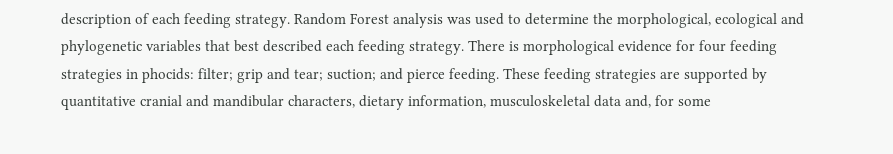description of each feeding strategy. Random Forest analysis was used to determine the morphological, ecological and phylogenetic variables that best described each feeding strategy. There is morphological evidence for four feeding strategies in phocids: filter; grip and tear; suction; and pierce feeding. These feeding strategies are supported by quantitative cranial and mandibular characters, dietary information, musculoskeletal data and, for some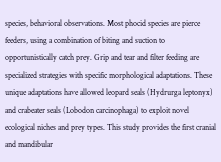species, behavioral observations. Most phocid species are pierce feeders, using a combination of biting and suction to opportunistically catch prey. Grip and tear and filter feeding are specialized strategies with specific morphological adaptations. These unique adaptations have allowed leopard seals (Hydrurga leptonyx) and crabeater seals (Lobodon carcinophaga) to exploit novel ecological niches and prey types. This study provides the first cranial and mandibular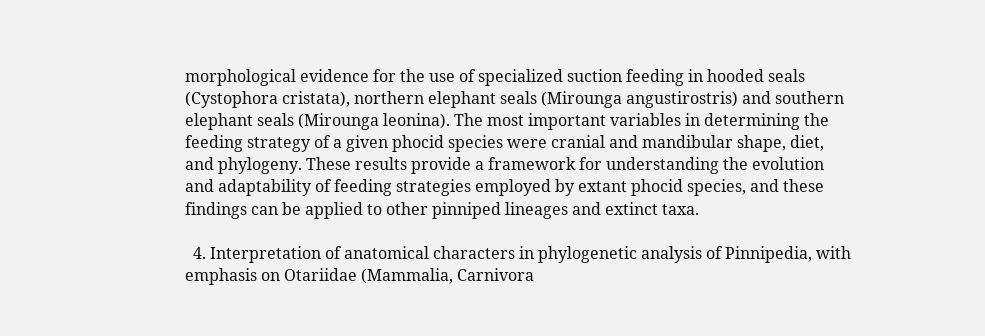morphological evidence for the use of specialized suction feeding in hooded seals (Cystophora cristata), northern elephant seals (Mirounga angustirostris) and southern elephant seals (Mirounga leonina). The most important variables in determining the feeding strategy of a given phocid species were cranial and mandibular shape, diet, and phylogeny. These results provide a framework for understanding the evolution and adaptability of feeding strategies employed by extant phocid species, and these findings can be applied to other pinniped lineages and extinct taxa.

  4. Interpretation of anatomical characters in phylogenetic analysis of Pinnipedia, with emphasis on Otariidae (Mammalia, Carnivora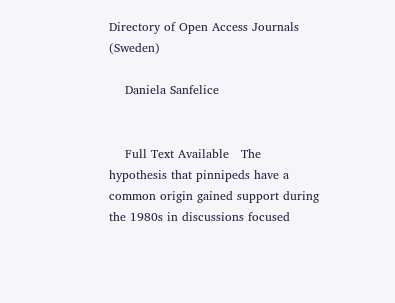Directory of Open Access Journals (Sweden)

    Daniela Sanfelice


    Full Text Available   The hypothesis that pinnipeds have a common origin gained support during the 1980s in discussions focused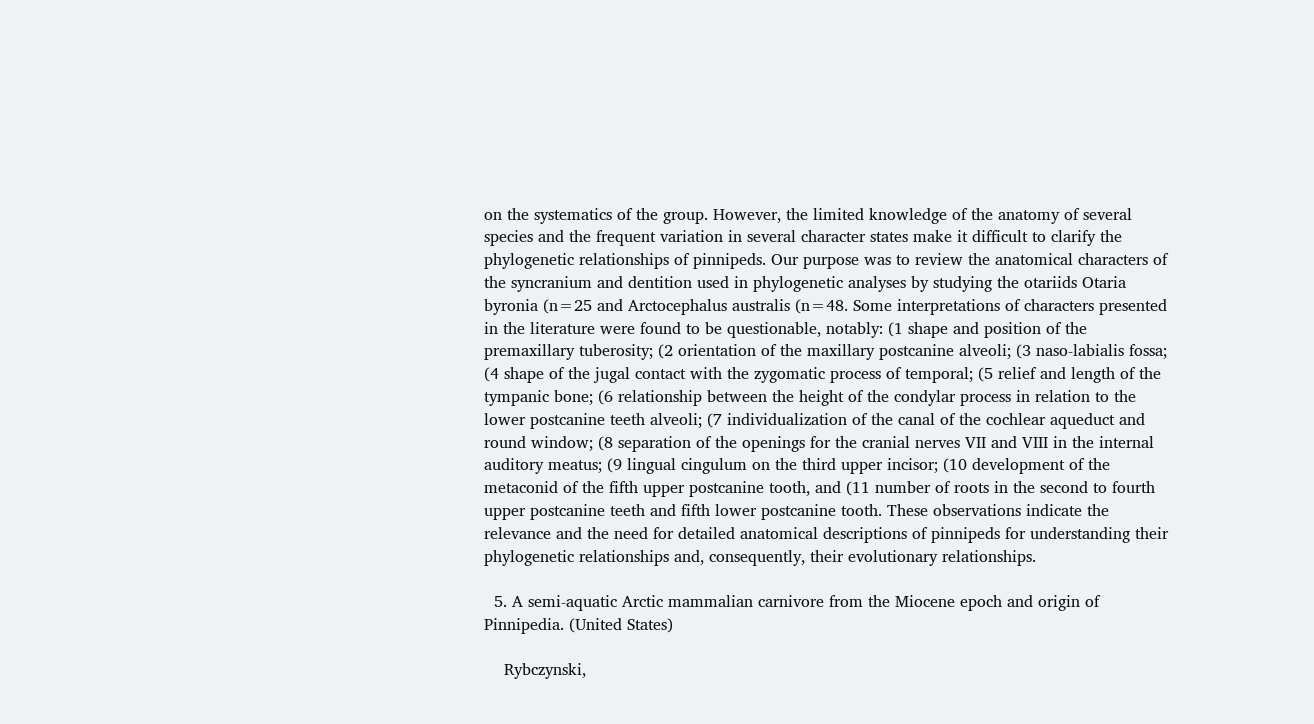on the systematics of the group. However, the limited knowledge of the anatomy of several species and the frequent variation in several character states make it difficult to clarify the phylogenetic relationships of pinnipeds. Our purpose was to review the anatomical characters of the syncranium and dentition used in phylogenetic analyses by studying the otariids Otaria byronia (n=25 and Arctocephalus australis (n=48. Some interpretations of characters presented in the literature were found to be questionable, notably: (1 shape and position of the premaxillary tuberosity; (2 orientation of the maxillary postcanine alveoli; (3 naso-labialis fossa; (4 shape of the jugal contact with the zygomatic process of temporal; (5 relief and length of the tympanic bone; (6 relationship between the height of the condylar process in relation to the lower postcanine teeth alveoli; (7 individualization of the canal of the cochlear aqueduct and round window; (8 separation of the openings for the cranial nerves VII and VIII in the internal auditory meatus; (9 lingual cingulum on the third upper incisor; (10 development of the metaconid of the fifth upper postcanine tooth, and (11 number of roots in the second to fourth upper postcanine teeth and fifth lower postcanine tooth. These observations indicate the relevance and the need for detailed anatomical descriptions of pinnipeds for understanding their phylogenetic relationships and, consequently, their evolutionary relationships.

  5. A semi-aquatic Arctic mammalian carnivore from the Miocene epoch and origin of Pinnipedia. (United States)

    Rybczynski,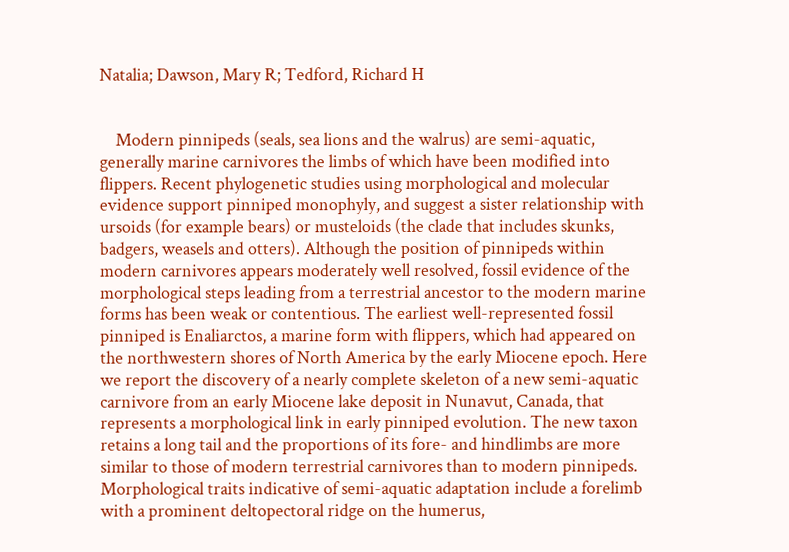Natalia; Dawson, Mary R; Tedford, Richard H


    Modern pinnipeds (seals, sea lions and the walrus) are semi-aquatic, generally marine carnivores the limbs of which have been modified into flippers. Recent phylogenetic studies using morphological and molecular evidence support pinniped monophyly, and suggest a sister relationship with ursoids (for example bears) or musteloids (the clade that includes skunks, badgers, weasels and otters). Although the position of pinnipeds within modern carnivores appears moderately well resolved, fossil evidence of the morphological steps leading from a terrestrial ancestor to the modern marine forms has been weak or contentious. The earliest well-represented fossil pinniped is Enaliarctos, a marine form with flippers, which had appeared on the northwestern shores of North America by the early Miocene epoch. Here we report the discovery of a nearly complete skeleton of a new semi-aquatic carnivore from an early Miocene lake deposit in Nunavut, Canada, that represents a morphological link in early pinniped evolution. The new taxon retains a long tail and the proportions of its fore- and hindlimbs are more similar to those of modern terrestrial carnivores than to modern pinnipeds. Morphological traits indicative of semi-aquatic adaptation include a forelimb with a prominent deltopectoral ridge on the humerus,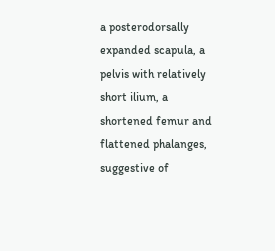a posterodorsally expanded scapula, a pelvis with relatively short ilium, a shortened femur and flattened phalanges, suggestive of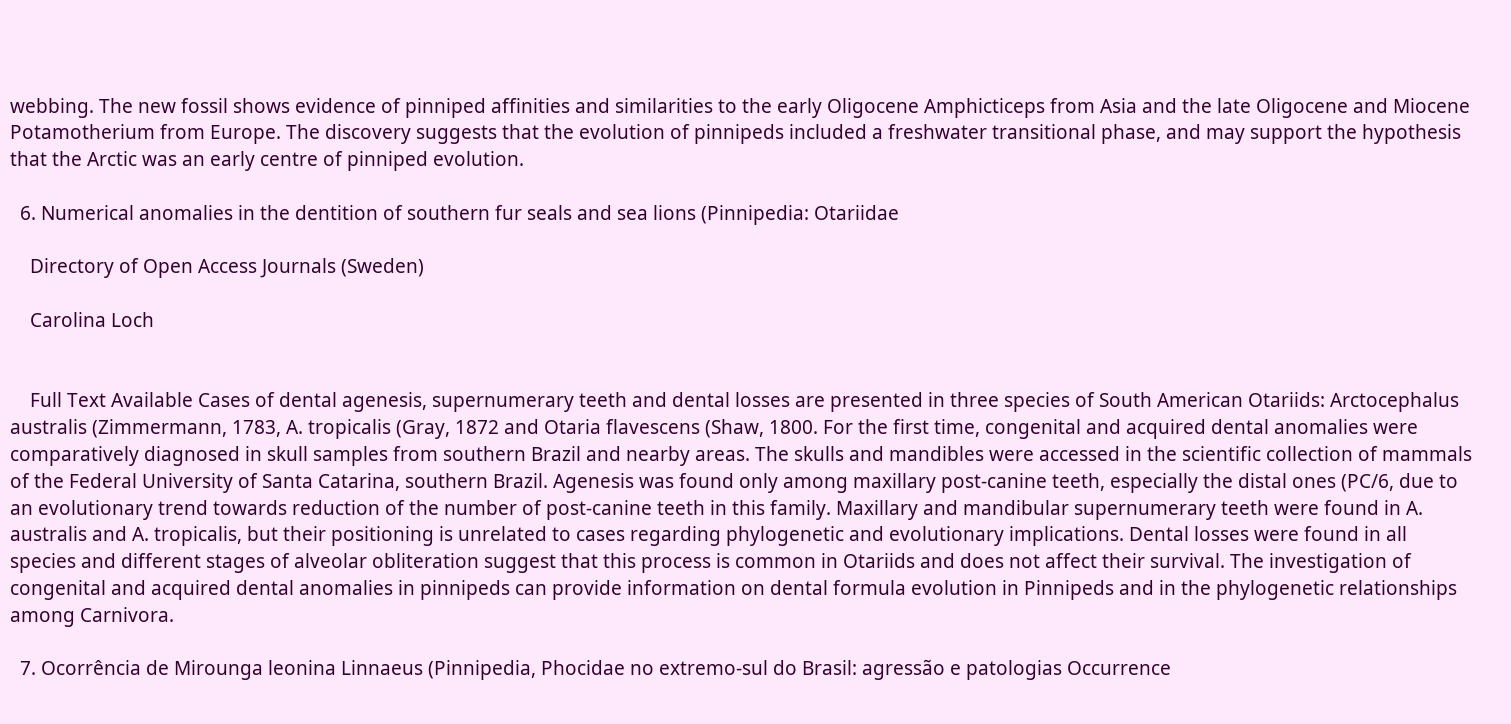webbing. The new fossil shows evidence of pinniped affinities and similarities to the early Oligocene Amphicticeps from Asia and the late Oligocene and Miocene Potamotherium from Europe. The discovery suggests that the evolution of pinnipeds included a freshwater transitional phase, and may support the hypothesis that the Arctic was an early centre of pinniped evolution.

  6. Numerical anomalies in the dentition of southern fur seals and sea lions (Pinnipedia: Otariidae

    Directory of Open Access Journals (Sweden)

    Carolina Loch


    Full Text Available Cases of dental agenesis, supernumerary teeth and dental losses are presented in three species of South American Otariids: Arctocephalus australis (Zimmermann, 1783, A. tropicalis (Gray, 1872 and Otaria flavescens (Shaw, 1800. For the first time, congenital and acquired dental anomalies were comparatively diagnosed in skull samples from southern Brazil and nearby areas. The skulls and mandibles were accessed in the scientific collection of mammals of the Federal University of Santa Catarina, southern Brazil. Agenesis was found only among maxillary post-canine teeth, especially the distal ones (PC/6, due to an evolutionary trend towards reduction of the number of post-canine teeth in this family. Maxillary and mandibular supernumerary teeth were found in A. australis and A. tropicalis, but their positioning is unrelated to cases regarding phylogenetic and evolutionary implications. Dental losses were found in all species and different stages of alveolar obliteration suggest that this process is common in Otariids and does not affect their survival. The investigation of congenital and acquired dental anomalies in pinnipeds can provide information on dental formula evolution in Pinnipeds and in the phylogenetic relationships among Carnivora.

  7. Ocorrência de Mirounga leonina Linnaeus (Pinnipedia, Phocidae no extremo-sul do Brasil: agressão e patologias Occurrence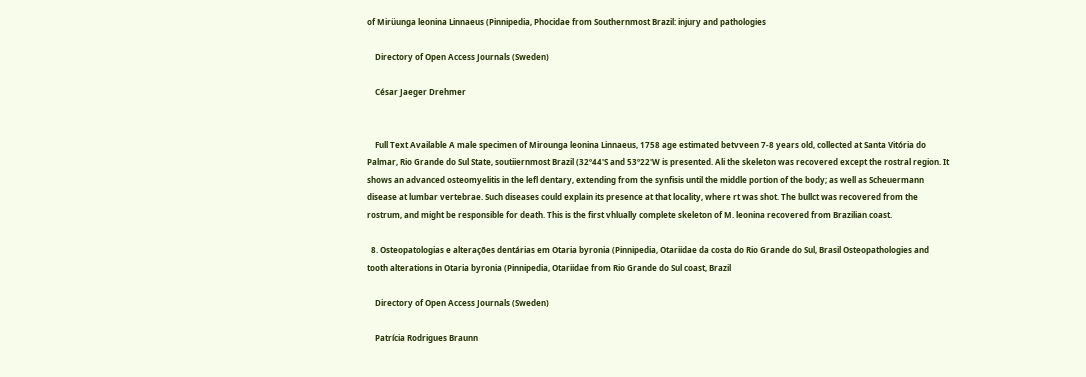of Mirüunga leonina Linnaeus (Pinnipedia, Phocidae from Southernmost Brazil: injury and pathologies

    Directory of Open Access Journals (Sweden)

    César Jaeger Drehmer


    Full Text Available A male specimen of Mirounga leonina Linnaeus, 1758 age estimated betvveen 7-8 years old, collected at Santa Vitória do Palmar, Rio Grande do Sul State, soutiiernmost Brazil (32º44'S and 53º22'W is presented. Ali the skeleton was recovered except the rostral region. It shows an advanced osteomyelitis in the lefl dentary, extending from the synfisis until the middle portion of the body; as well as Scheuermann disease at lumbar vertebrae. Such diseases could explain its presence at that locality, where rt was shot. The bullct was recovered from the rostrum, and might be responsible for death. This is the first vhlually complete skeleton of M. leonina recovered from Brazilian coast.

  8. Osteopatologias e alterações dentárias em Otaria byronia (Pinnipedia, Otariidae da costa do Rio Grande do Sul, Brasil Osteopathologies and tooth alterations in Otaria byronia (Pinnipedia, Otariidae from Rio Grande do Sul coast, Brazil

    Directory of Open Access Journals (Sweden)

    Patrícia Rodrigues Braunn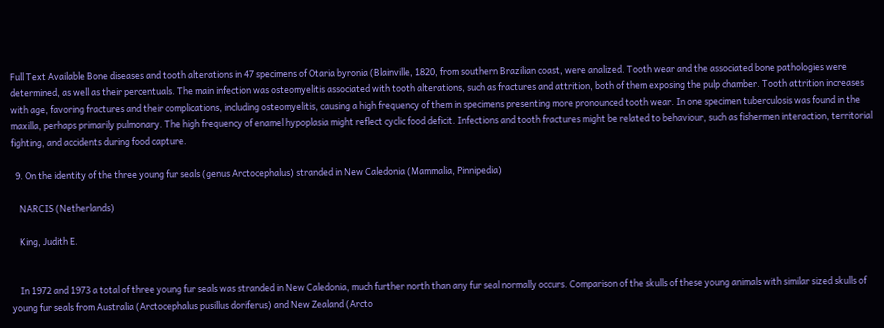Full Text Available Bone diseases and tooth alterations in 47 specimens of Otaria byronia (Blainville, 1820, from southern Brazilian coast, were analized. Tooth wear and the associated bone pathologies were determined, as well as their percentuals. The main infection was osteomyelitis associated with tooth alterations, such as fractures and attrition, both of them exposing the pulp chamber. Tooth attrition increases with age, favoring fractures and their complications, including osteomyelitis, causing a high frequency of them in specimens presenting more pronounced tooth wear. In one specimen tuberculosis was found in the maxilla, perhaps primarily pulmonary. The high frequency of enamel hypoplasia might reflect cyclic food deficit. Infections and tooth fractures might be related to behaviour, such as fishermen interaction, territorial fighting, and accidents during food capture.

  9. On the identity of the three young fur seals (genus Arctocephalus) stranded in New Caledonia (Mammalia, Pinnipedia)

    NARCIS (Netherlands)

    King, Judith E.


    In 1972 and 1973 a total of three young fur seals was stranded in New Caledonia, much further north than any fur seal normally occurs. Comparison of the skulls of these young animals with similar sized skulls of young fur seals from Australia (Arctocephalus pusillus doriferus) and New Zealand (Arcto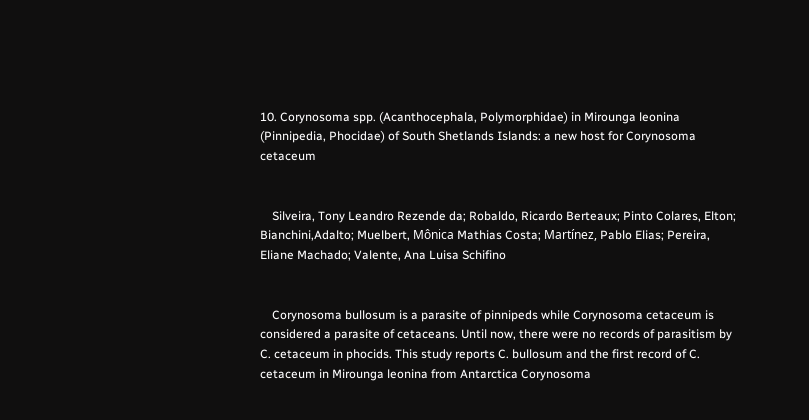10. Corynosoma spp. (Acanthocephala, Polymorphidae) in Mirounga leonina (Pinnipedia, Phocidae) of South Shetlands Islands: a new host for Corynosoma cetaceum


    Silveira, Tony Leandro Rezende da; Robaldo, Ricardo Berteaux; Pinto Colares, Elton; Bianchini,Adalto; Muelbert, Mônica Mathias Costa; Martínez, Pablo Elias; Pereira, Eliane Machado; Valente, Ana Luisa Schifino


    Corynosoma bullosum is a parasite of pinnipeds while Corynosoma cetaceum is considered a parasite of cetaceans. Until now, there were no records of parasitism by C. cetaceum in phocids. This study reports C. bullosum and the first record of C. cetaceum in Mirounga leonina from Antarctica Corynosoma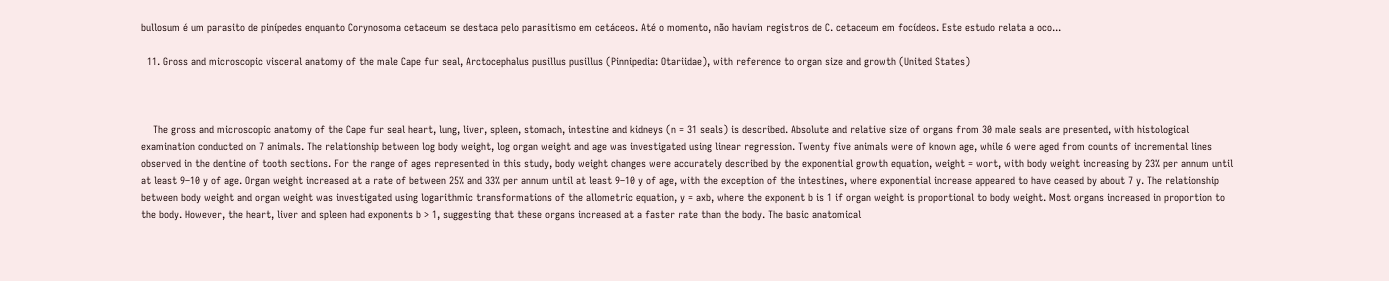bullosum é um parasito de pinípedes enquanto Corynosoma cetaceum se destaca pelo parasitismo em cetáceos. Até o momento, não haviam registros de C. cetaceum em focídeos. Este estudo relata a oco...

  11. Gross and microscopic visceral anatomy of the male Cape fur seal, Arctocephalus pusillus pusillus (Pinnipedia: Otariidae), with reference to organ size and growth (United States)



    The gross and microscopic anatomy of the Cape fur seal heart, lung, liver, spleen, stomach, intestine and kidneys (n = 31 seals) is described. Absolute and relative size of organs from 30 male seals are presented, with histological examination conducted on 7 animals. The relationship between log body weight, log organ weight and age was investigated using linear regression. Twenty five animals were of known age, while 6 were aged from counts of incremental lines observed in the dentine of tooth sections. For the range of ages represented in this study, body weight changes were accurately described by the exponential growth equation, weight = wort, with body weight increasing by 23% per annum until at least 9–10 y of age. Organ weight increased at a rate of between 25% and 33% per annum until at least 9–10 y of age, with the exception of the intestines, where exponential increase appeared to have ceased by about 7 y. The relationship between body weight and organ weight was investigated using logarithmic transformations of the allometric equation, y = axb, where the exponent b is 1 if organ weight is proportional to body weight. Most organs increased in proportion to the body. However, the heart, liver and spleen had exponents b > 1, suggesting that these organs increased at a faster rate than the body. The basic anatomical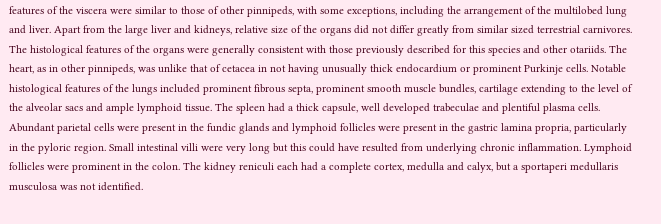features of the viscera were similar to those of other pinnipeds, with some exceptions, including the arrangement of the multilobed lung and liver. Apart from the large liver and kidneys, relative size of the organs did not differ greatly from similar sized terrestrial carnivores. The histological features of the organs were generally consistent with those previously described for this species and other otariids. The heart, as in other pinnipeds, was unlike that of cetacea in not having unusually thick endocardium or prominent Purkinje cells. Notable histological features of the lungs included prominent fibrous septa, prominent smooth muscle bundles, cartilage extending to the level of the alveolar sacs and ample lymphoid tissue. The spleen had a thick capsule, well developed trabeculae and plentiful plasma cells. Abundant parietal cells were present in the fundic glands and lymphoid follicles were present in the gastric lamina propria, particularly in the pyloric region. Small intestinal villi were very long but this could have resulted from underlying chronic inflammation. Lymphoid follicles were prominent in the colon. The kidney reniculi each had a complete cortex, medulla and calyx, but a sportaperi medullaris musculosa was not identified.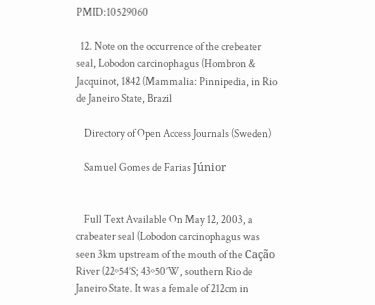PMID:10529060

  12. Note on the occurrence of the crebeater seal, Lobodon carcinophagus (Hombron & Jacquinot, 1842 (Mammalia: Pinnipedia, in Rio de Janeiro State, Brazil

    Directory of Open Access Journals (Sweden)

    Samuel Gomes de Farias Júnior


    Full Text Available On May 12, 2003, a crabeater seal (Lobodon carcinophagus was seen 3km upstream of the mouth of the Cação River (22º54’S; 43º50’W, southern Rio de Janeiro State. It was a female of 212cm in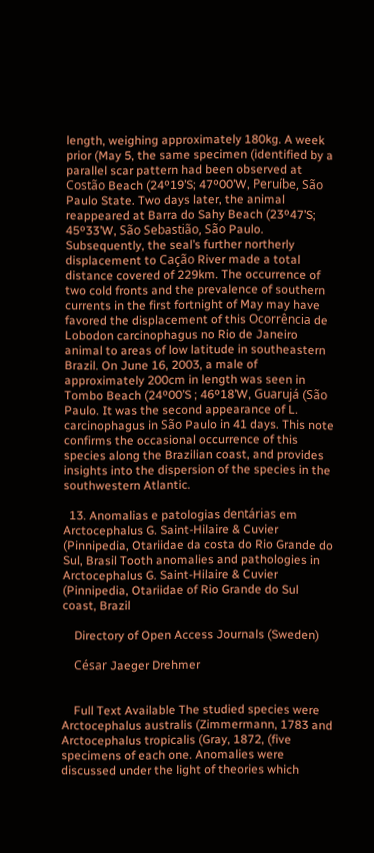length, weighing approximately 180kg. A week prior (May 5, the same specimen (identified by a parallel scar pattern had been observed at Costão Beach (24º19’S; 47º00’W, Peruíbe, São Paulo State. Two days later, the animal reappeared at Barra do Sahy Beach (23º47’S; 45º33’W, São Sebastião, São Paulo. Subsequently, the seal’s further northerly displacement to Cação River made a total distance covered of 229km. The occurrence of two cold fronts and the prevalence of southern currents in the first fortnight of May may have favored the displacement of this Ocorrência de Lobodon carcinophagus no Rio de Janeiro animal to areas of low latitude in southeastern Brazil. On June 16, 2003, a male of approximately 200cm in length was seen in Tombo Beach (24º00’S ; 46º18’W, Guarujá (São Paulo. It was the second appearance of L. carcinophagus in São Paulo in 41 days. This note confirms the occasional occurrence of this species along the Brazilian coast, and provides insights into the dispersion of the species in the southwestern Atlantic.

  13. Anomalias e patologias dentárias em Arctocephalus G. Saint-Hilaire & Cuvier (Pinnipedia, Otariidae da costa do Rio Grande do Sul, Brasil Tooth anomalies and pathologies in Arctocephalus G. Saint-Hilaire & Cuvier (Pinnipedia, Otariidae of Rio Grande do Sul coast, Brazil

    Directory of Open Access Journals (Sweden)

    César Jaeger Drehmer


    Full Text Available The studied species were Arctocephalus australis (Zimmermann, 1783 and Arctocephalus tropicalis (Gray, 1872, (five specimens of each one. Anomalies were discussed under the light of theories which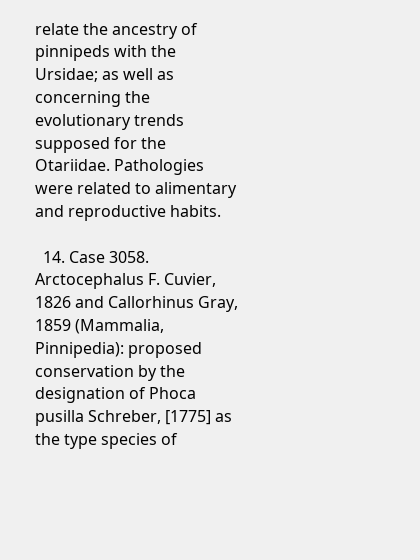relate the ancestry of pinnipeds with the Ursidae; as well as concerning the evolutionary trends supposed for the Otariidae. Pathologies were related to alimentary and reproductive habits.

  14. Case 3058. Arctocephalus F. Cuvier, 1826 and Callorhinus Gray, 1859 (Mammalia, Pinnipedia): proposed conservation by the designation of Phoca pusilla Schreber, [1775] as the type species of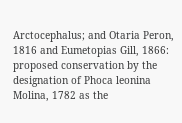Arctocephalus; and Otaria Peron, 1816 and Eumetopias Gill, 1866: proposed conservation by the designation of Phoca leonina Molina, 1782 as the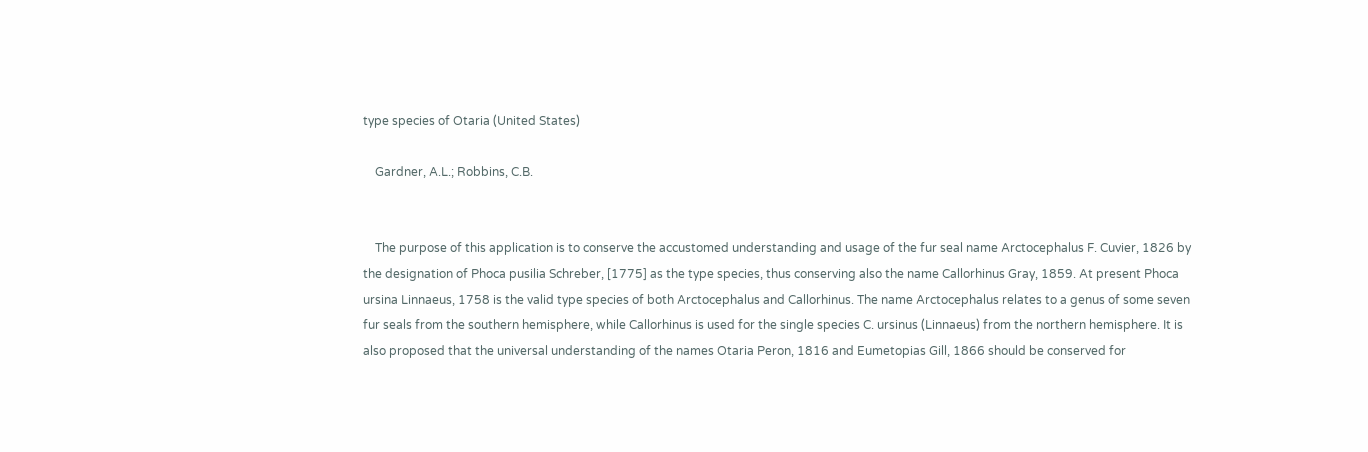type species of Otaria (United States)

    Gardner, A.L.; Robbins, C.B.


    The purpose of this application is to conserve the accustomed understanding and usage of the fur seal name Arctocephalus F. Cuvier, 1826 by the designation of Phoca pusilia Schreber, [1775] as the type species, thus conserving also the name Callorhinus Gray, 1859. At present Phoca ursina Linnaeus, 1758 is the valid type species of both Arctocephalus and Callorhinus. The name Arctocephalus relates to a genus of some seven fur seals from the southern hemisphere, while Callorhinus is used for the single species C. ursinus (Linnaeus) from the northern hemisphere. It is also proposed that the universal understanding of the names Otaria Peron, 1816 and Eumetopias Gill, 1866 should be conserved for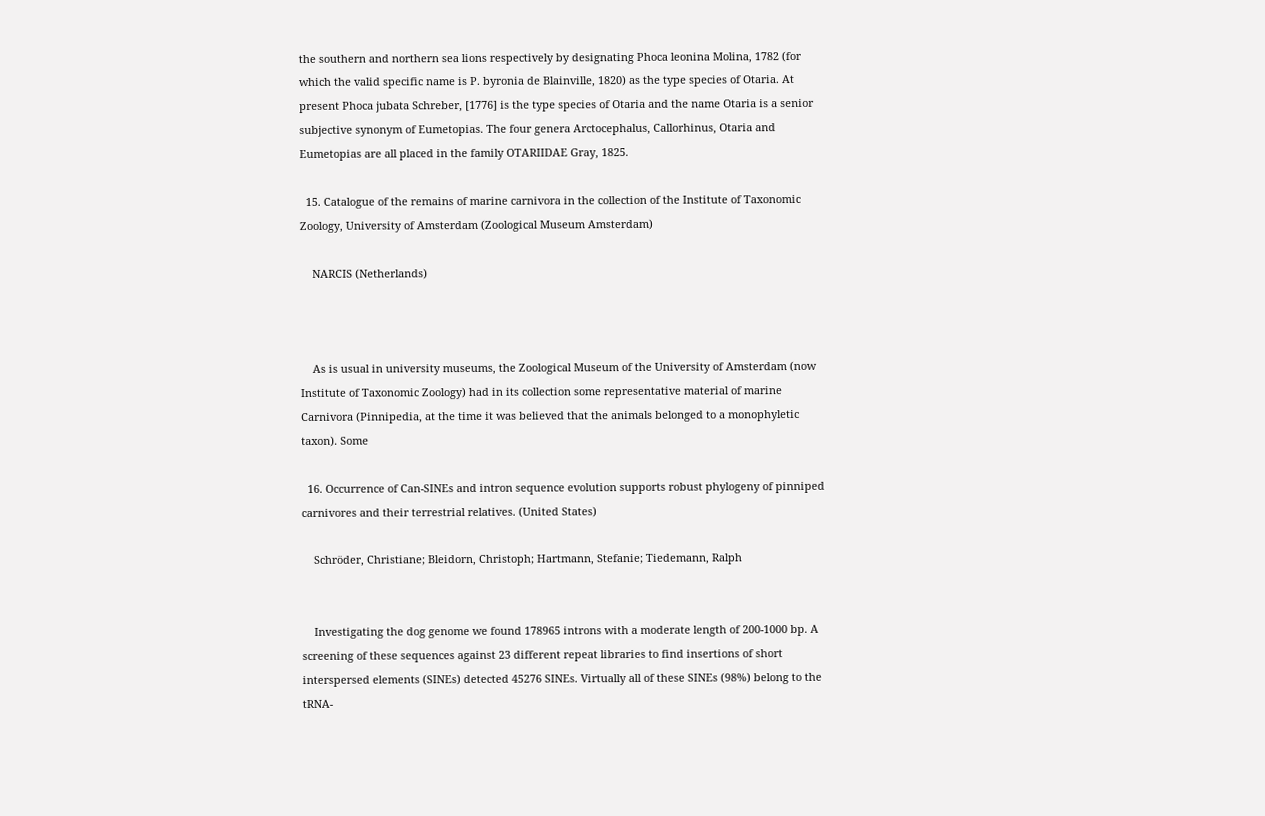the southern and northern sea lions respectively by designating Phoca leonina Molina, 1782 (for which the valid specific name is P. byronia de Blainville, 1820) as the type species of Otaria. At present Phoca jubata Schreber, [1776] is the type species of Otaria and the name Otaria is a senior subjective synonym of Eumetopias. The four genera Arctocephalus, Callorhinus, Otaria and Eumetopias are all placed in the family OTARIIDAE Gray, 1825.

  15. Catalogue of the remains of marine carnivora in the collection of the Institute of Taxonomic Zoology, University of Amsterdam (Zoological Museum Amsterdam)

    NARCIS (Netherlands)



    As is usual in university museums, the Zoological Museum of the University of Amsterdam (now Institute of Taxonomic Zoology) had in its collection some representative material of marine Carnivora (Pinnipedia, at the time it was believed that the animals belonged to a monophyletic taxon). Some

  16. Occurrence of Can-SINEs and intron sequence evolution supports robust phylogeny of pinniped carnivores and their terrestrial relatives. (United States)

    Schröder, Christiane; Bleidorn, Christoph; Hartmann, Stefanie; Tiedemann, Ralph


    Investigating the dog genome we found 178965 introns with a moderate length of 200-1000 bp. A screening of these sequences against 23 different repeat libraries to find insertions of short interspersed elements (SINEs) detected 45276 SINEs. Virtually all of these SINEs (98%) belong to the tRNA-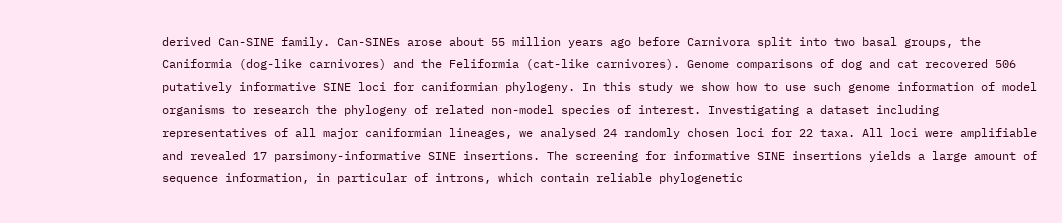derived Can-SINE family. Can-SINEs arose about 55 million years ago before Carnivora split into two basal groups, the Caniformia (dog-like carnivores) and the Feliformia (cat-like carnivores). Genome comparisons of dog and cat recovered 506 putatively informative SINE loci for caniformian phylogeny. In this study we show how to use such genome information of model organisms to research the phylogeny of related non-model species of interest. Investigating a dataset including representatives of all major caniformian lineages, we analysed 24 randomly chosen loci for 22 taxa. All loci were amplifiable and revealed 17 parsimony-informative SINE insertions. The screening for informative SINE insertions yields a large amount of sequence information, in particular of introns, which contain reliable phylogenetic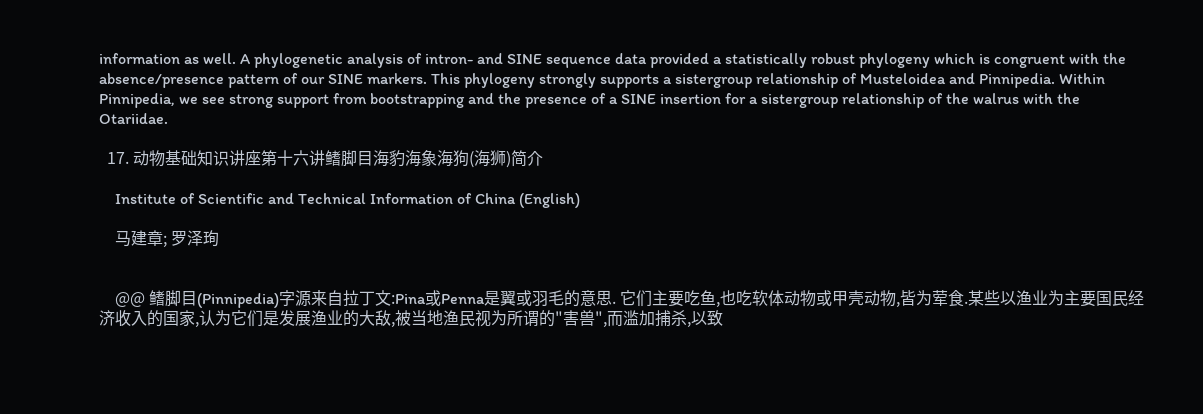information as well. A phylogenetic analysis of intron- and SINE sequence data provided a statistically robust phylogeny which is congruent with the absence/presence pattern of our SINE markers. This phylogeny strongly supports a sistergroup relationship of Musteloidea and Pinnipedia. Within Pinnipedia, we see strong support from bootstrapping and the presence of a SINE insertion for a sistergroup relationship of the walrus with the Otariidae.

  17. 动物基础知识讲座第十六讲鳍脚目海豹海象海狗(海狮)简介

    Institute of Scientific and Technical Information of China (English)

    马建章; 罗泽珣


    @@ 鳍脚目(Pinnipedia)字源来自拉丁文:Pina或Penna是翼或羽毛的意思. 它们主要吃鱼,也吃软体动物或甲壳动物,皆为荤食.某些以渔业为主要国民经济收入的国家,认为它们是发展渔业的大敌,被当地渔民视为所谓的"害兽",而滥加捕杀,以致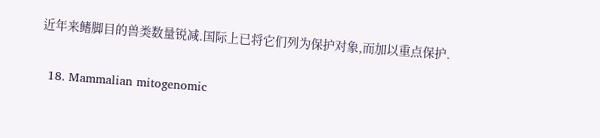近年来鳍脚目的兽类数量锐减.国际上已将它们列为保护对象,而加以重点保护.

  18. Mammalian mitogenomic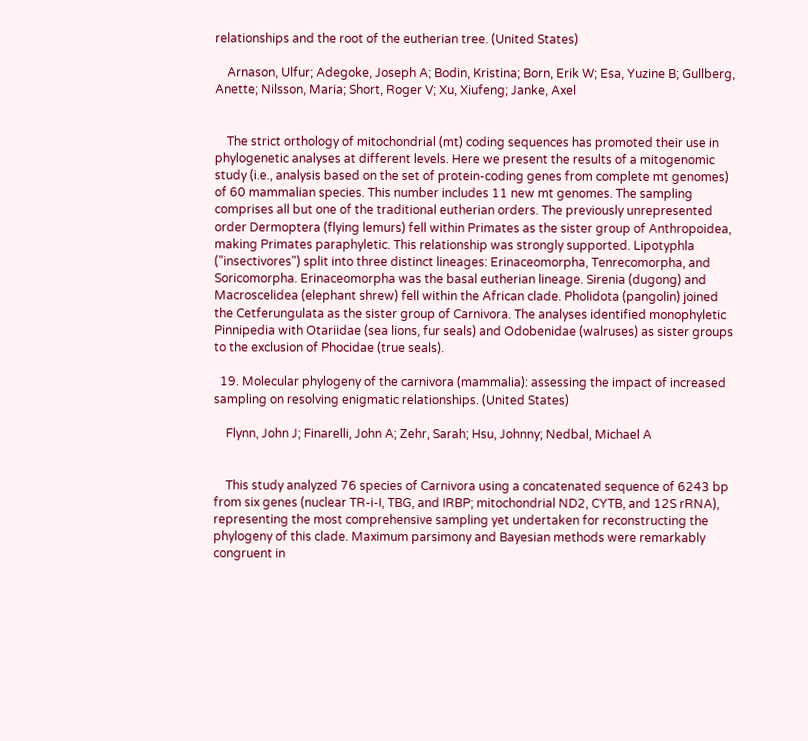relationships and the root of the eutherian tree. (United States)

    Arnason, Ulfur; Adegoke, Joseph A; Bodin, Kristina; Born, Erik W; Esa, Yuzine B; Gullberg, Anette; Nilsson, Maria; Short, Roger V; Xu, Xiufeng; Janke, Axel


    The strict orthology of mitochondrial (mt) coding sequences has promoted their use in phylogenetic analyses at different levels. Here we present the results of a mitogenomic study (i.e., analysis based on the set of protein-coding genes from complete mt genomes) of 60 mammalian species. This number includes 11 new mt genomes. The sampling comprises all but one of the traditional eutherian orders. The previously unrepresented order Dermoptera (flying lemurs) fell within Primates as the sister group of Anthropoidea, making Primates paraphyletic. This relationship was strongly supported. Lipotyphla ("insectivores") split into three distinct lineages: Erinaceomorpha, Tenrecomorpha, and Soricomorpha. Erinaceomorpha was the basal eutherian lineage. Sirenia (dugong) and Macroscelidea (elephant shrew) fell within the African clade. Pholidota (pangolin) joined the Cetferungulata as the sister group of Carnivora. The analyses identified monophyletic Pinnipedia with Otariidae (sea lions, fur seals) and Odobenidae (walruses) as sister groups to the exclusion of Phocidae (true seals).

  19. Molecular phylogeny of the carnivora (mammalia): assessing the impact of increased sampling on resolving enigmatic relationships. (United States)

    Flynn, John J; Finarelli, John A; Zehr, Sarah; Hsu, Johnny; Nedbal, Michael A


    This study analyzed 76 species of Carnivora using a concatenated sequence of 6243 bp from six genes (nuclear TR-i-I, TBG, and IRBP; mitochondrial ND2, CYTB, and 12S rRNA), representing the most comprehensive sampling yet undertaken for reconstructing the phylogeny of this clade. Maximum parsimony and Bayesian methods were remarkably congruent in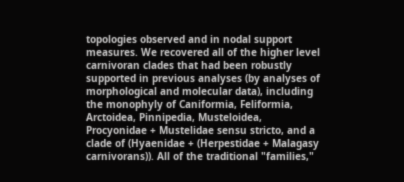topologies observed and in nodal support measures. We recovered all of the higher level carnivoran clades that had been robustly supported in previous analyses (by analyses of morphological and molecular data), including the monophyly of Caniformia, Feliformia, Arctoidea, Pinnipedia, Musteloidea, Procyonidae + Mustelidae sensu stricto, and a clade of (Hyaenidae + (Herpestidae + Malagasy carnivorans)). All of the traditional "families,"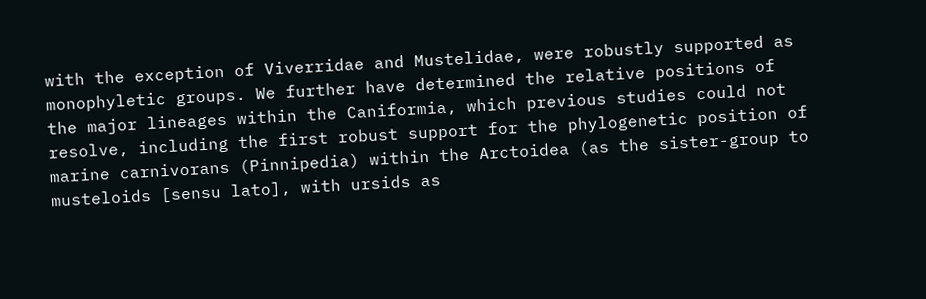with the exception of Viverridae and Mustelidae, were robustly supported as monophyletic groups. We further have determined the relative positions of the major lineages within the Caniformia, which previous studies could not resolve, including the first robust support for the phylogenetic position of marine carnivorans (Pinnipedia) within the Arctoidea (as the sister-group to musteloids [sensu lato], with ursids as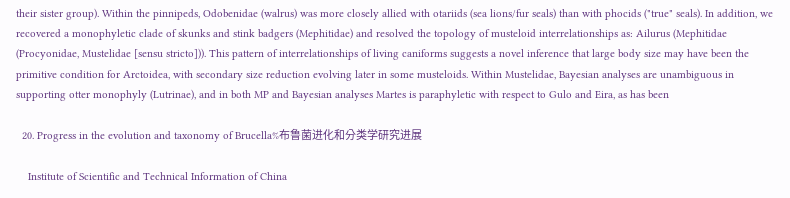their sister group). Within the pinnipeds, Odobenidae (walrus) was more closely allied with otariids (sea lions/fur seals) than with phocids ("true" seals). In addition, we recovered a monophyletic clade of skunks and stink badgers (Mephitidae) and resolved the topology of musteloid interrelationships as: Ailurus (Mephitidae (Procyonidae, Mustelidae [sensu stricto])). This pattern of interrelationships of living caniforms suggests a novel inference that large body size may have been the primitive condition for Arctoidea, with secondary size reduction evolving later in some musteloids. Within Mustelidae, Bayesian analyses are unambiguous in supporting otter monophyly (Lutrinae), and in both MP and Bayesian analyses Martes is paraphyletic with respect to Gulo and Eira, as has been

  20. Progress in the evolution and taxonomy of Brucella%布鲁菌进化和分类学研究进展

    Institute of Scientific and Technical Information of China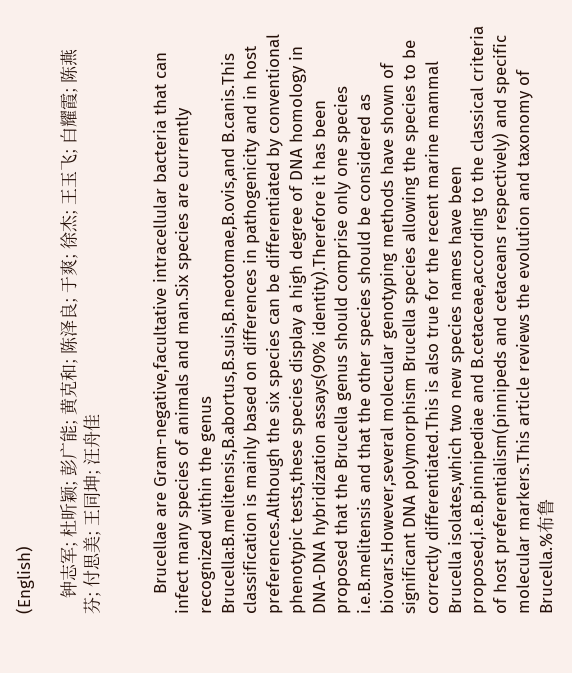(English)

    钟志军; 杜昕颖; 彭广能; 黄克和; 陈泽良; 于爽; 徐杰; 王玉飞; 白耀霞; 陈燕芬; 付思美; 王同坤; 汪舟佳


    Brucellae are Gram-negative,facultative intracellular bacteria that can infect many species of animals and man.Six species are currently recognized within the genus Brucella:B.melitensis,B.abortus,B.suis,B.neotomae,B.ovis,and B.canis.This classification is mainly based on differences in pathogenicity and in host preferences.Although the six species can be differentiated by conventional phenotypic tests,these species display a high degree of DNA homology in DNA-DNA hybridization assays(90% identity).Therefore it has been proposed that the Brucella genus should comprise only one species i.e.B.melitensis and that the other species should be considered as biovars.However,several molecular genotyping methods have shown of significant DNA polymorphism Brucella species allowing the species to be correctly differentiated.This is also true for the recent marine mammal Brucella isolates,which two new species names have been proposed,i.e.B.pinnipediae and B.cetaceae,according to the classical criteria of host preferentialism(pinnipeds and cetaceans respectively) and specific molecular markers.This article reviews the evolution and taxonomy of Brucella.%布鲁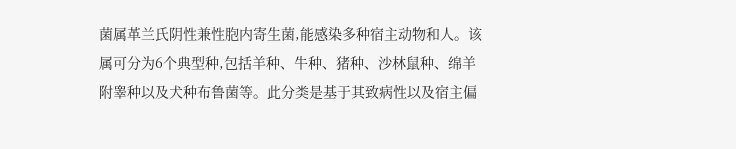菌属革兰氏阴性兼性胞内寄生菌,能感染多种宿主动物和人。该属可分为6个典型种,包括羊种、牛种、猪种、沙林鼠种、绵羊附睾种以及犬种布鲁菌等。此分类是基于其致病性以及宿主偏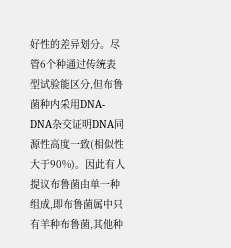好性的差异划分。尽管6个种通过传统表型试验能区分,但布鲁菌种内采用DNA-DNA杂交证明DNA同源性高度一致(相似性大于90%)。因此有人提议布鲁菌由单一种组成,即布鲁菌属中只有羊种布鲁菌,其他种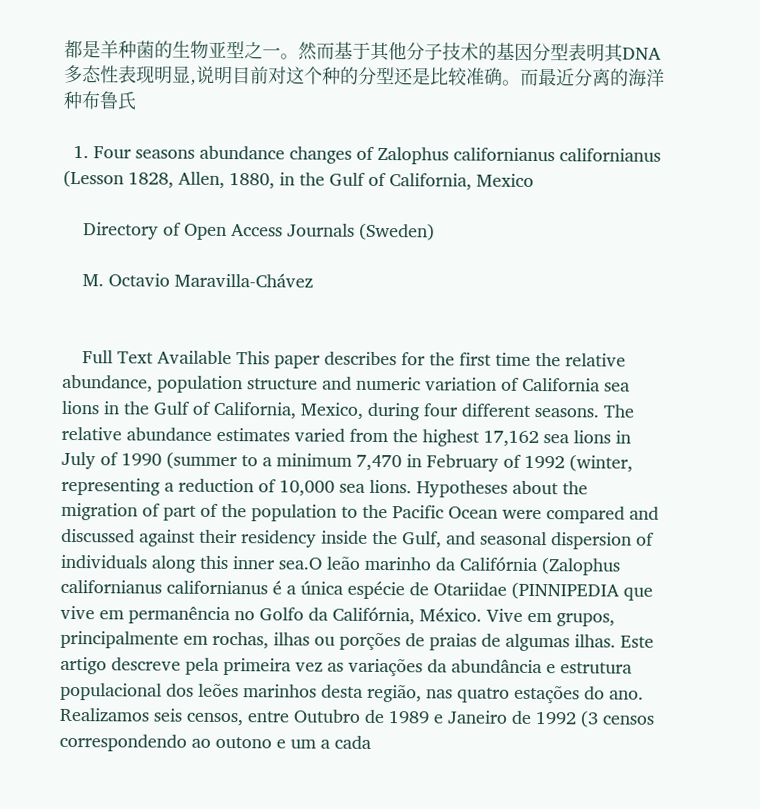都是羊种菌的生物亚型之一。然而基于其他分子技术的基因分型表明其DNA多态性表现明显,说明目前对这个种的分型还是比较准确。而最近分离的海洋种布鲁氏

  1. Four seasons abundance changes of Zalophus californianus californianus (Lesson 1828, Allen, 1880, in the Gulf of California, Mexico

    Directory of Open Access Journals (Sweden)

    M. Octavio Maravilla-Chávez


    Full Text Available This paper describes for the first time the relative abundance, population structure and numeric variation of California sea lions in the Gulf of California, Mexico, during four different seasons. The relative abundance estimates varied from the highest 17,162 sea lions in July of 1990 (summer to a minimum 7,470 in February of 1992 (winter, representing a reduction of 10,000 sea lions. Hypotheses about the migration of part of the population to the Pacific Ocean were compared and discussed against their residency inside the Gulf, and seasonal dispersion of individuals along this inner sea.O leão marinho da Califórnia (Zalophus californianus californianus é a única espécie de Otariidae (PINNIPEDIA que vive em permanência no Golfo da Califórnia, México. Vive em grupos, principalmente em rochas, ilhas ou porções de praias de algumas ilhas. Este artigo descreve pela primeira vez as variações da abundância e estrutura populacional dos leões marinhos desta região, nas quatro estações do ano. Realizamos seis censos, entre Outubro de 1989 e Janeiro de 1992 (3 censos correspondendo ao outono e um a cada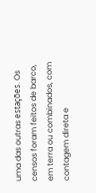uma das outras estações. Os censos foram feitos de barco, em terra ou combinados, com contagem direta e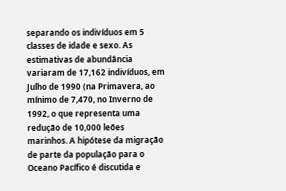separando os indivíduos em 5 classes de idade e sexo. As estimativas de abundância variaram de 17,162 indivíduos, em Julho de 1990 (na Primavera, ao mínimo de 7,470, no Inverno de 1992, o que representa uma redução de 10,000 leões marinhos. A hipótese da migração de parte da população para o Oceano Pacífico é discutida e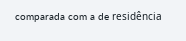comparada com a de residência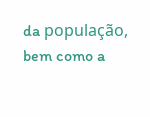da população, bem como a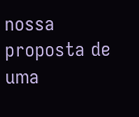nossa proposta de uma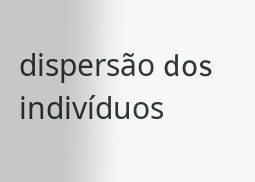dispersão dos indivíduos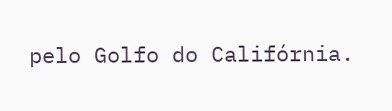pelo Golfo do Califórnia.